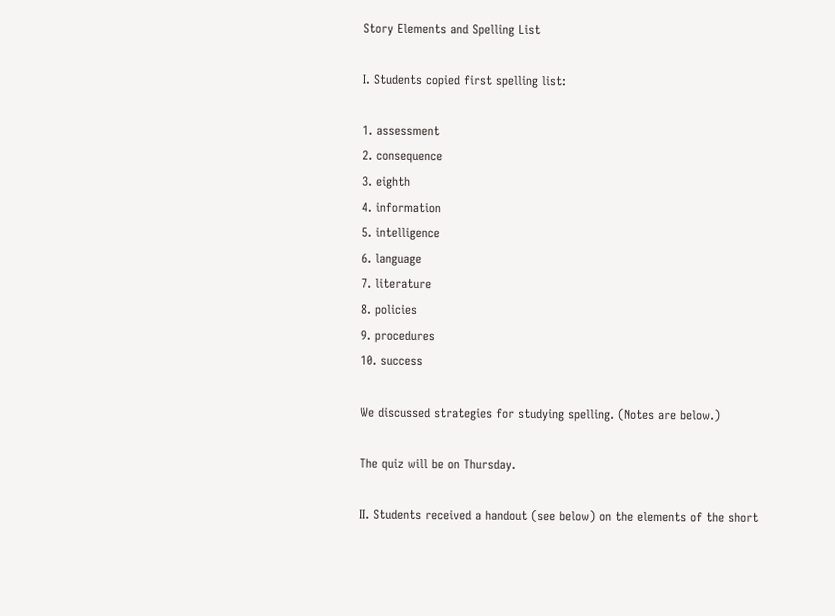Story Elements and Spelling List

I. Students copied first spelling list:

1. assessment
2. consequence
3. eighth
4. information
5. intelligence
6. language
7. literature
8. policies
9. procedures
10. success

We discussed strategies for studying spelling. (Notes are below.)

The quiz will be on Thursday.

II. Students received a handout (see below) on the elements of the short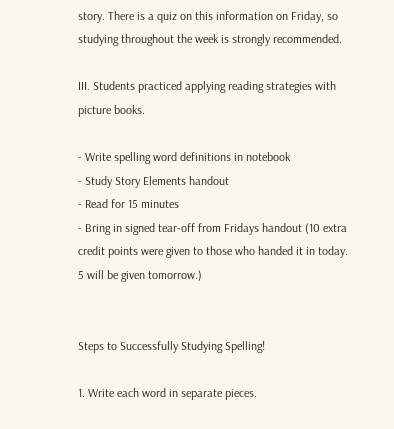story. There is a quiz on this information on Friday, so studying throughout the week is strongly recommended.

III. Students practiced applying reading strategies with picture books.

- Write spelling word definitions in notebook
- Study Story Elements handout
- Read for 15 minutes
- Bring in signed tear-off from Fridays handout (10 extra credit points were given to those who handed it in today. 5 will be given tomorrow.)


Steps to Successfully Studying Spelling!

1. Write each word in separate pieces.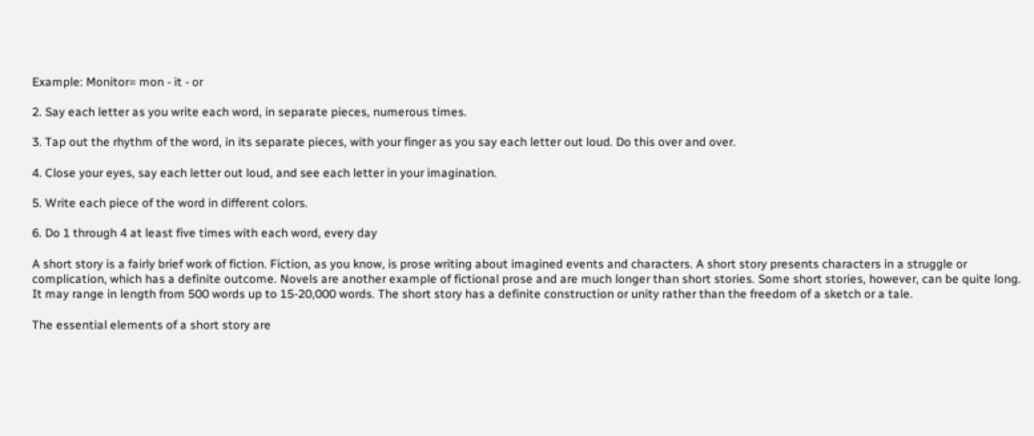Example: Monitor= mon - it - or

2. Say each letter as you write each word, in separate pieces, numerous times.

3. Tap out the rhythm of the word, in its separate pieces, with your finger as you say each letter out loud. Do this over and over.

4. Close your eyes, say each letter out loud, and see each letter in your imagination.

5. Write each piece of the word in different colors.

6. Do 1 through 4 at least five times with each word, every day

A short story is a fairly brief work of fiction. Fiction, as you know, is prose writing about imagined events and characters. A short story presents characters in a struggle or complication, which has a definite outcome. Novels are another example of fictional prose and are much longer than short stories. Some short stories, however, can be quite long. It may range in length from 500 words up to 15-20,000 words. The short story has a definite construction or unity rather than the freedom of a sketch or a tale.

The essential elements of a short story are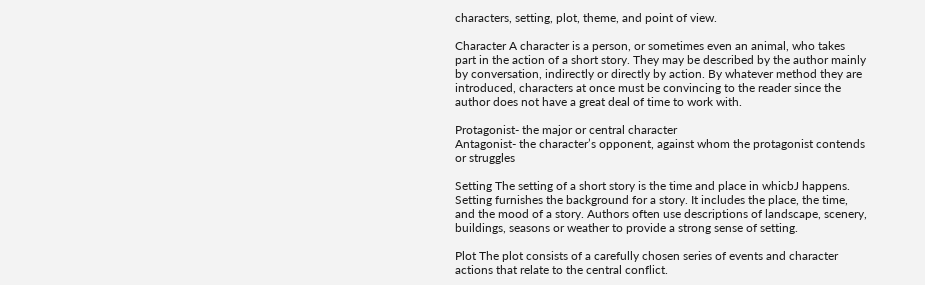characters, setting, plot, theme, and point of view.

Character A character is a person, or sometimes even an animal, who takes part in the action of a short story. They may be described by the author mainly by conversation, indirectly or directly by action. By whatever method they are introduced, characters at once must be convincing to the reader since the author does not have a great deal of time to work with.

Protagonist- the major or central character
Antagonist- the character’s opponent, against whom the protagonist contends or struggles

Setting The setting of a short story is the time and place in whicbJ happens. Setting furnishes the background for a story. It includes the place, the time, and the mood of a story. Authors often use descriptions of landscape, scenery, buildings, seasons or weather to provide a strong sense of setting.

Plot The plot consists of a carefully chosen series of events and character actions that relate to the central conflict.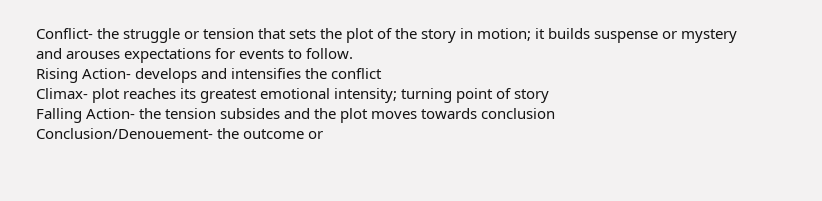Conflict- the struggle or tension that sets the plot of the story in motion; it builds suspense or mystery and arouses expectations for events to follow.
Rising Action- develops and intensifies the conflict
Climax- plot reaches its greatest emotional intensity; turning point of story
Falling Action- the tension subsides and the plot moves towards conclusion
Conclusion/Denouement- the outcome or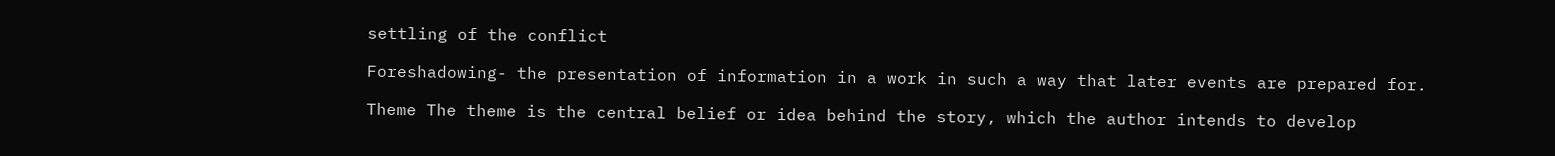settling of the conflict

Foreshadowing- the presentation of information in a work in such a way that later events are prepared for.

Theme The theme is the central belief or idea behind the story, which the author intends to develop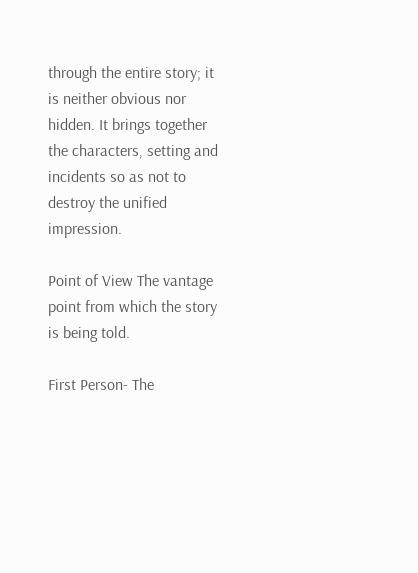through the entire story; it is neither obvious nor hidden. It brings together the characters, setting and incidents so as not to destroy the unified impression.

Point of View The vantage point from which the story is being told.

First Person- The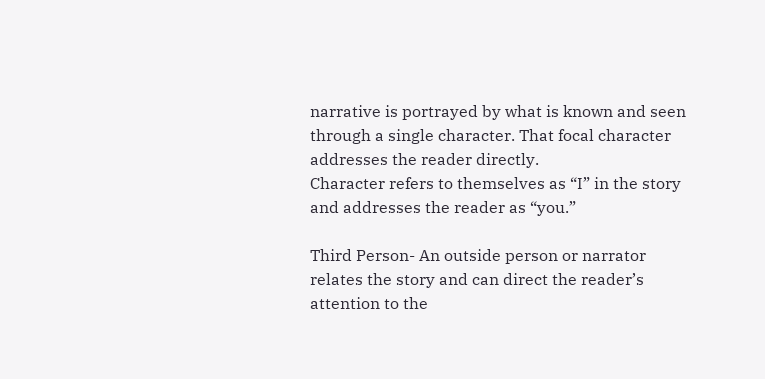narrative is portrayed by what is known and seen through a single character. That focal character addresses the reader directly.
Character refers to themselves as “I” in the story and addresses the reader as “you.”

Third Person- An outside person or narrator relates the story and can direct the reader’s attention to the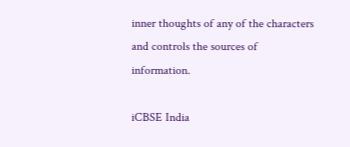inner thoughts of any of the characters and controls the sources of information.

iCBSE India